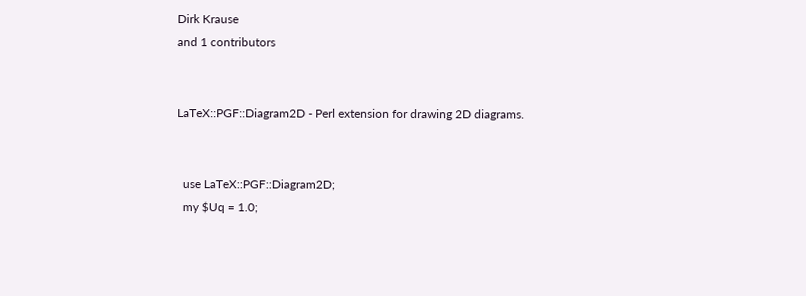Dirk Krause
and 1 contributors


LaTeX::PGF::Diagram2D - Perl extension for drawing 2D diagrams.


  use LaTeX::PGF::Diagram2D;
  my $Uq = 1.0;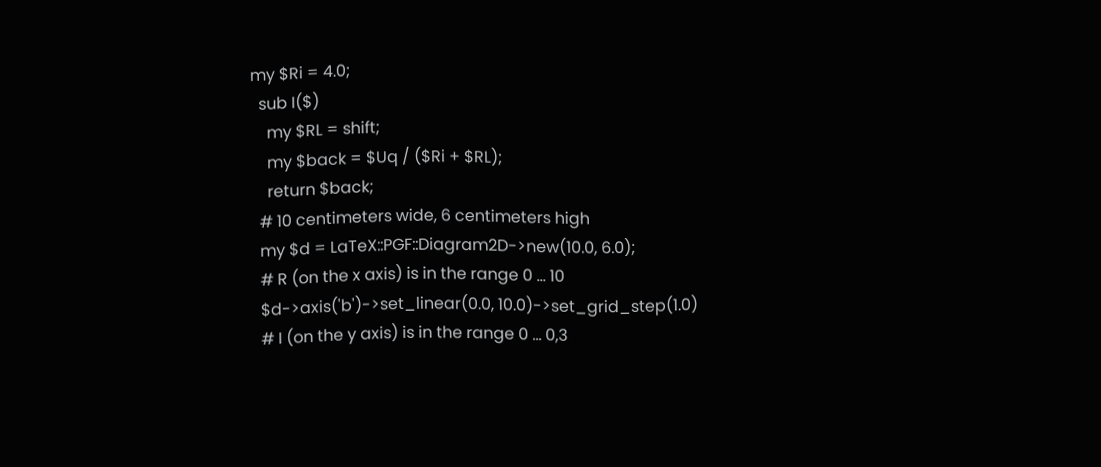my $Ri = 4.0;
  sub I($)
    my $RL = shift;
    my $back = $Uq / ($Ri + $RL);
    return $back;
  # 10 centimeters wide, 6 centimeters high
  my $d = LaTeX::PGF::Diagram2D->new(10.0, 6.0);
  # R (on the x axis) is in the range 0 ... 10
  $d->axis('b')->set_linear(0.0, 10.0)->set_grid_step(1.0)
  # I (on the y axis) is in the range 0 ... 0,3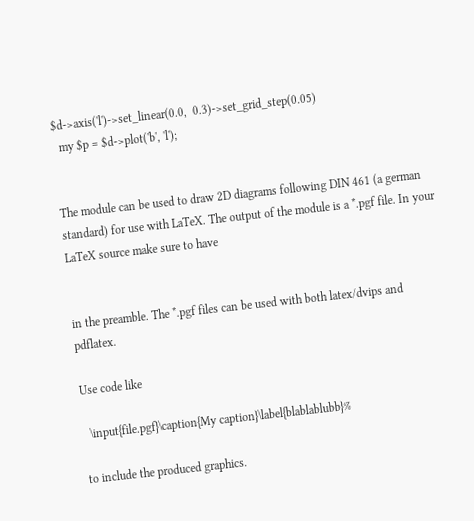$d->axis('l')->set_linear(0.0,  0.3)->set_grid_step(0.05)
  my $p = $d->plot('b', 'l');


The module can be used to draw 2D diagrams following DIN 461 (a german standard) for use with LaTeX. The output of the module is a *.pgf file. In your LaTeX source make sure to have


in the preamble. The *.pgf files can be used with both latex/dvips and pdflatex.

Use code like

  \input{file.pgf}\caption{My caption}\label{blablablubb}%

to include the produced graphics.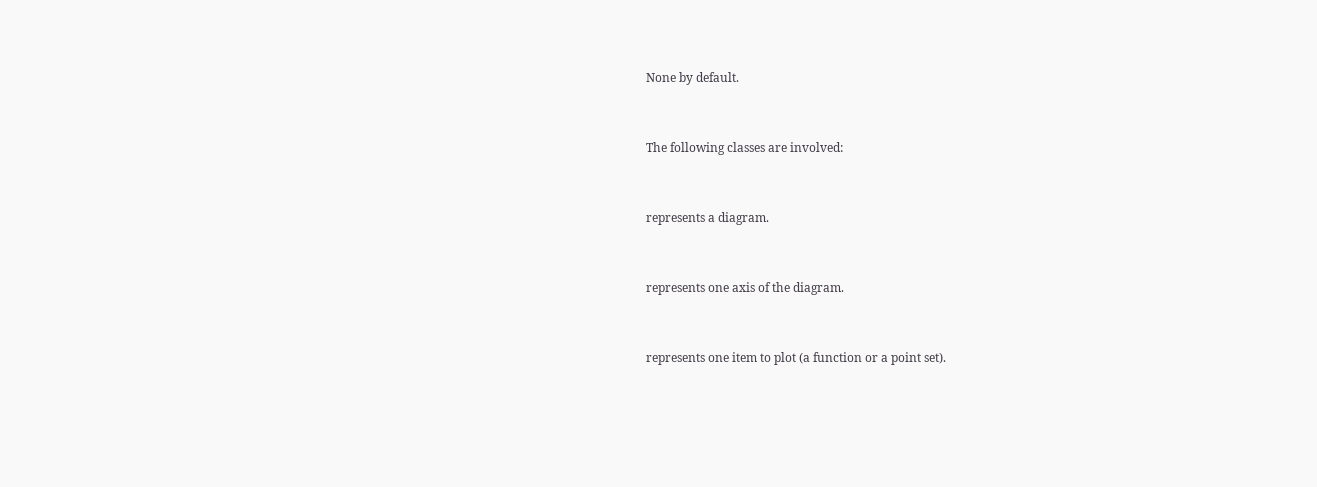None by default.


The following classes are involved:


represents a diagram.


represents one axis of the diagram.


represents one item to plot (a function or a point set).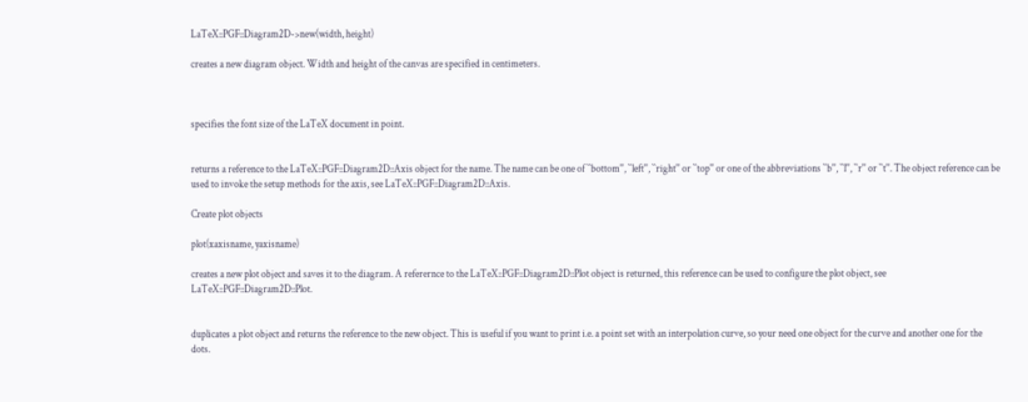LaTeX::PGF::Diagram2D->new(width, height)

creates a new diagram object. Width and height of the canvas are specified in centimeters.



specifies the font size of the LaTeX document in point.


returns a reference to the LaTeX::PGF::Diagram2D::Axis object for the name. The name can be one of ``bottom'', ``left'', ``right'' or ``top'' or one of the abbreviations ``b'', ``l'', ``r'' or ``t''. The object reference can be used to invoke the setup methods for the axis, see LaTeX::PGF::Diagram2D::Axis.

Create plot objects

plot(xaxisname, yaxisname)

creates a new plot object and saves it to the diagram. A referernce to the LaTeX::PGF::Diagram2D::Plot object is returned, this reference can be used to configure the plot object, see LaTeX::PGF::Diagram2D::Plot.


duplicates a plot object and returns the reference to the new object. This is useful if you want to print i.e. a point set with an interpolation curve, so your need one object for the curve and another one for the dots.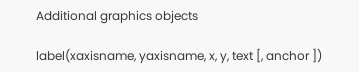Additional graphics objects

label(xaxisname, yaxisname, x, y, text [, anchor ])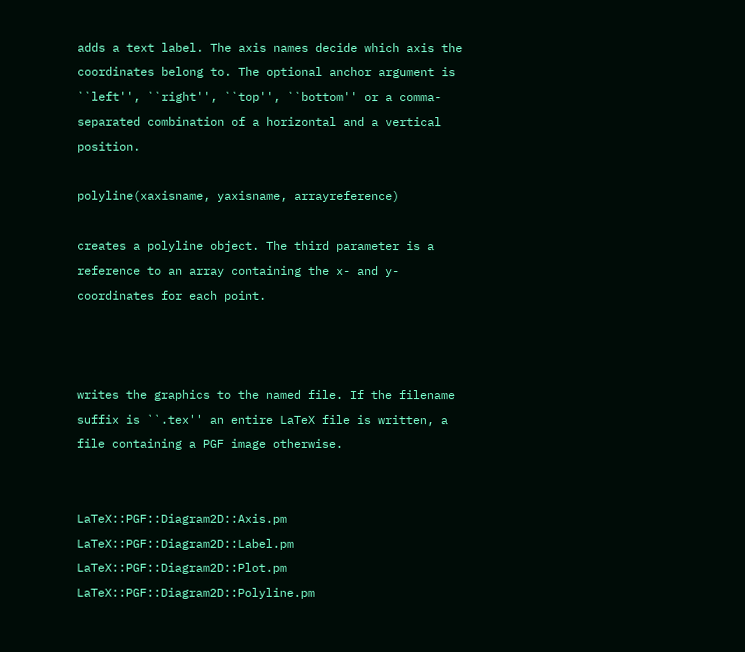adds a text label. The axis names decide which axis the coordinates belong to. The optional anchor argument is ``left'', ``right'', ``top'', ``bottom'' or a comma-separated combination of a horizontal and a vertical position.

polyline(xaxisname, yaxisname, arrayreference)

creates a polyline object. The third parameter is a reference to an array containing the x- and y-coordinates for each point.



writes the graphics to the named file. If the filename suffix is ``.tex'' an entire LaTeX file is written, a file containing a PGF image otherwise.


LaTeX::PGF::Diagram2D::Axis.pm LaTeX::PGF::Diagram2D::Label.pm LaTeX::PGF::Diagram2D::Plot.pm LaTeX::PGF::Diagram2D::Polyline.pm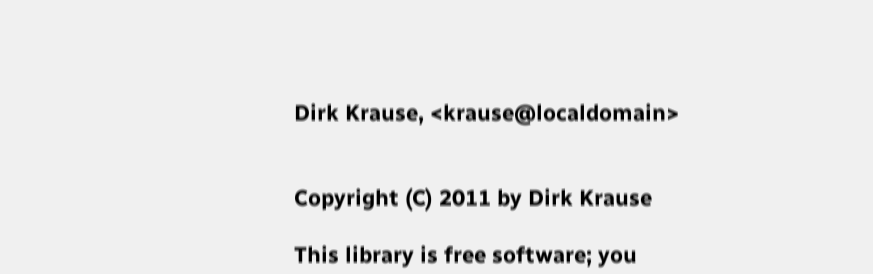Dirk Krause, <krause@localdomain>


Copyright (C) 2011 by Dirk Krause

This library is free software; you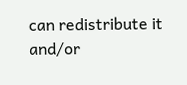can redistribute it and/or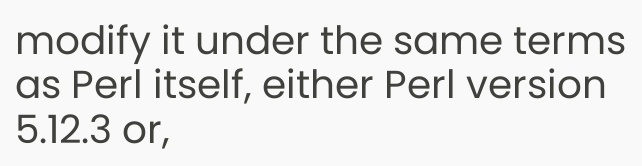modify it under the same terms as Perl itself, either Perl version 5.12.3 or,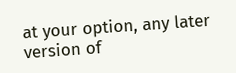at your option, any later version of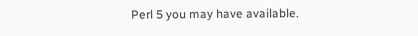Perl 5 you may have available.